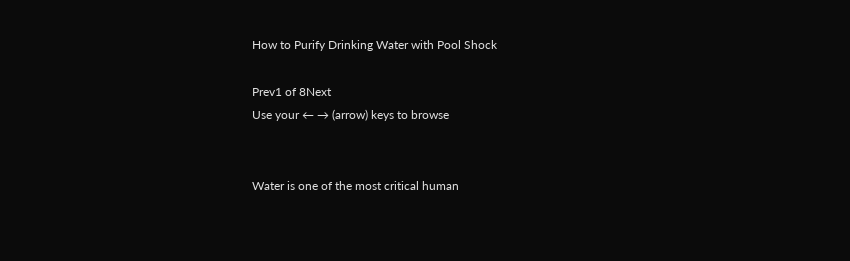How to Purify Drinking Water with Pool Shock

Prev1 of 8Next
Use your ← → (arrow) keys to browse


Water is one of the most critical human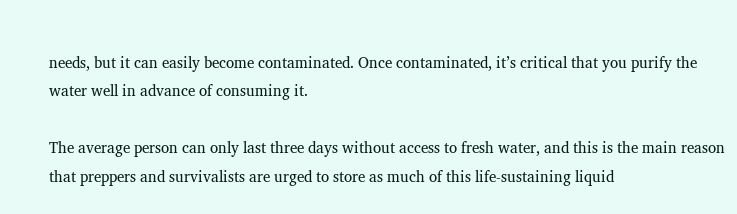needs, but it can easily become contaminated. Once contaminated, it’s critical that you purify the water well in advance of consuming it.

The average person can only last three days without access to fresh water, and this is the main reason that preppers and survivalists are urged to store as much of this life-sustaining liquid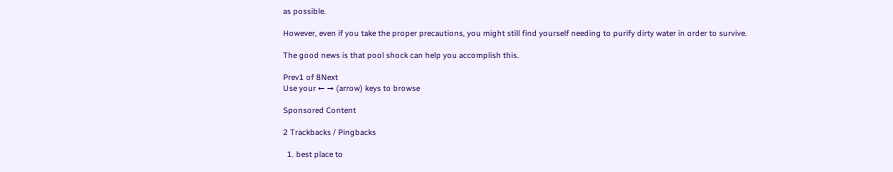as possible.

However, even if you take the proper precautions, you might still find yourself needing to purify dirty water in order to survive.

The good news is that pool shock can help you accomplish this.

Prev1 of 8Next
Use your ← → (arrow) keys to browse

Sponsored Content

2 Trackbacks / Pingbacks

  1. best place to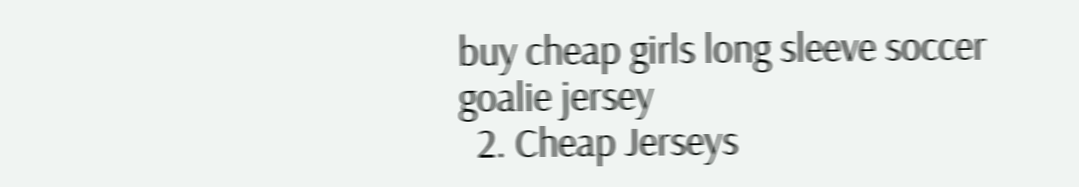buy cheap girls long sleeve soccer goalie jersey
  2. Cheap Jerseys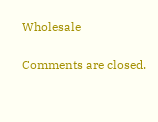Wholesale

Comments are closed.